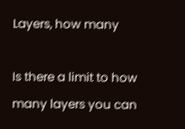Layers, how many

Is there a limit to how many layers you can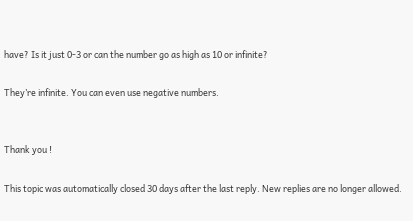have? Is it just 0-3 or can the number go as high as 10 or infinite?

They’re infinite. You can even use negative numbers.


Thank you !

This topic was automatically closed 30 days after the last reply. New replies are no longer allowed.